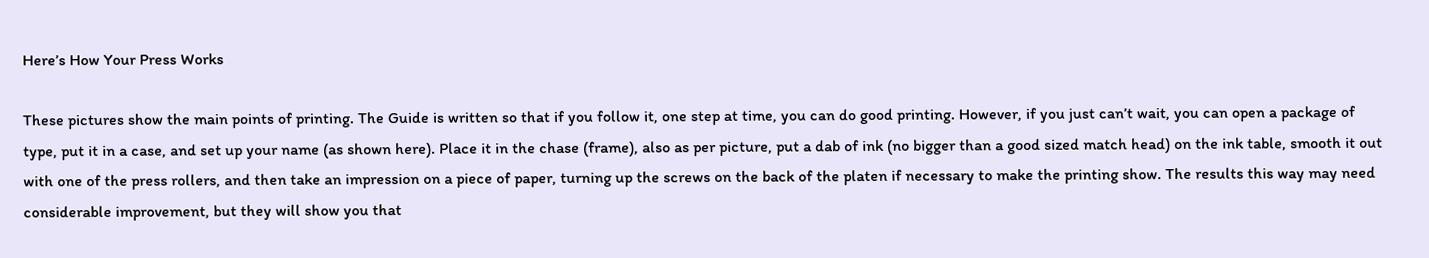Here’s How Your Press Works

These pictures show the main points of printing. The Guide is written so that if you follow it, one step at time, you can do good printing. However, if you just can’t wait, you can open a package of type, put it in a case, and set up your name (as shown here). Place it in the chase (frame), also as per picture, put a dab of ink (no bigger than a good sized match head) on the ink table, smooth it out with one of the press rollers, and then take an impression on a piece of paper, turning up the screws on the back of the platen if necessary to make the printing show. The results this way may need considerable improvement, but they will show you that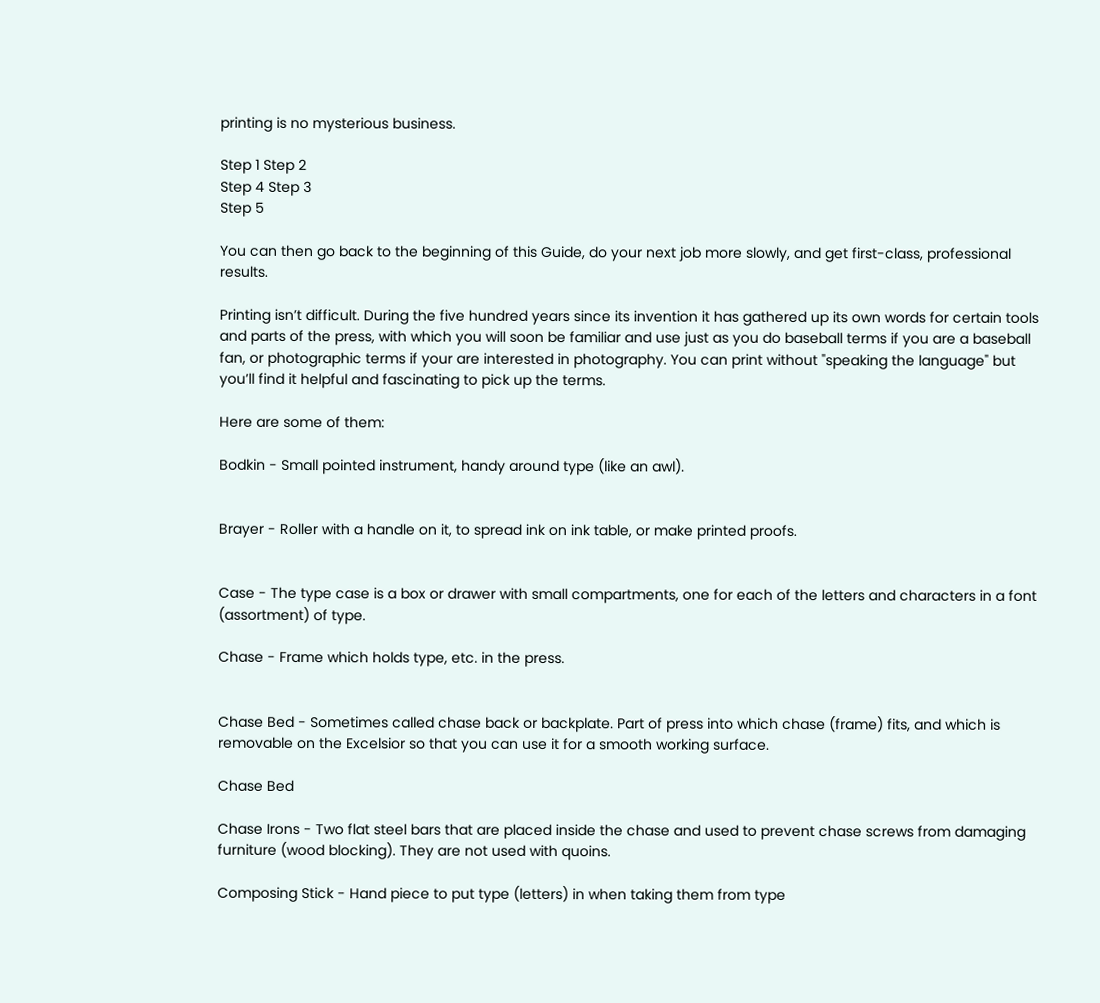printing is no mysterious business.

Step 1 Step 2
Step 4 Step 3
Step 5

You can then go back to the beginning of this Guide, do your next job more slowly, and get first-class, professional results.

Printing isn’t difficult. During the five hundred years since its invention it has gathered up its own words for certain tools and parts of the press, with which you will soon be familiar and use just as you do baseball terms if you are a baseball fan, or photographic terms if your are interested in photography. You can print without "speaking the language" but you’ll find it helpful and fascinating to pick up the terms.

Here are some of them:

Bodkin - Small pointed instrument, handy around type (like an awl).


Brayer - Roller with a handle on it, to spread ink on ink table, or make printed proofs.


Case - The type case is a box or drawer with small compartments, one for each of the letters and characters in a font (assortment) of type.

Chase - Frame which holds type, etc. in the press.


Chase Bed - Sometimes called chase back or backplate. Part of press into which chase (frame) fits, and which is removable on the Excelsior so that you can use it for a smooth working surface.

Chase Bed

Chase Irons - Two flat steel bars that are placed inside the chase and used to prevent chase screws from damaging furniture (wood blocking). They are not used with quoins.

Composing Stick - Hand piece to put type (letters) in when taking them from type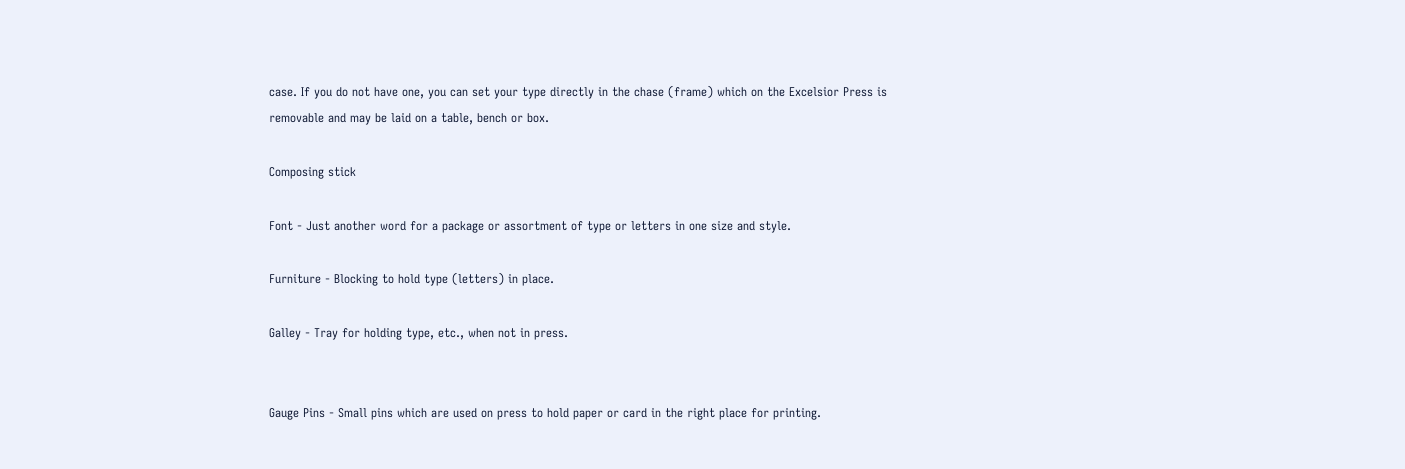case. If you do not have one, you can set your type directly in the chase (frame) which on the Excelsior Press is removable and may be laid on a table, bench or box.

Composing stick

Font - Just another word for a package or assortment of type or letters in one size and style.

Furniture - Blocking to hold type (letters) in place.

Galley - Tray for holding type, etc., when not in press.


Gauge Pins - Small pins which are used on press to hold paper or card in the right place for printing.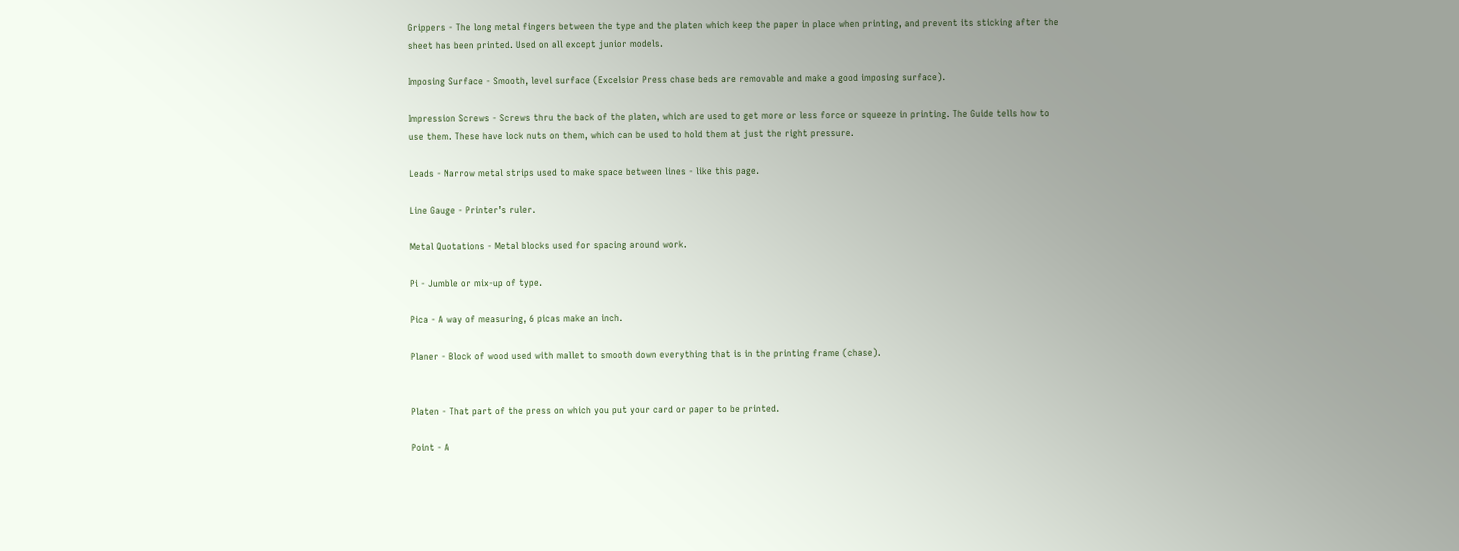Grippers - The long metal fingers between the type and the platen which keep the paper in place when printing, and prevent its sticking after the sheet has been printed. Used on all except junior models.

Imposing Surface - Smooth, level surface (Excelsior Press chase beds are removable and make a good imposing surface).

Impression Screws - Screws thru the back of the platen, which are used to get more or less force or squeeze in printing. The Guide tells how to use them. These have lock nuts on them, which can be used to hold them at just the right pressure.

Leads - Narrow metal strips used to make space between lines - like this page.

Line Gauge - Printer’s ruler.

Metal Quotations - Metal blocks used for spacing around work.

Pi - Jumble or mix-up of type.

Pica - A way of measuring, 6 picas make an inch.

Planer - Block of wood used with mallet to smooth down everything that is in the printing frame (chase).


Platen - That part of the press on which you put your card or paper to be printed.

Point - A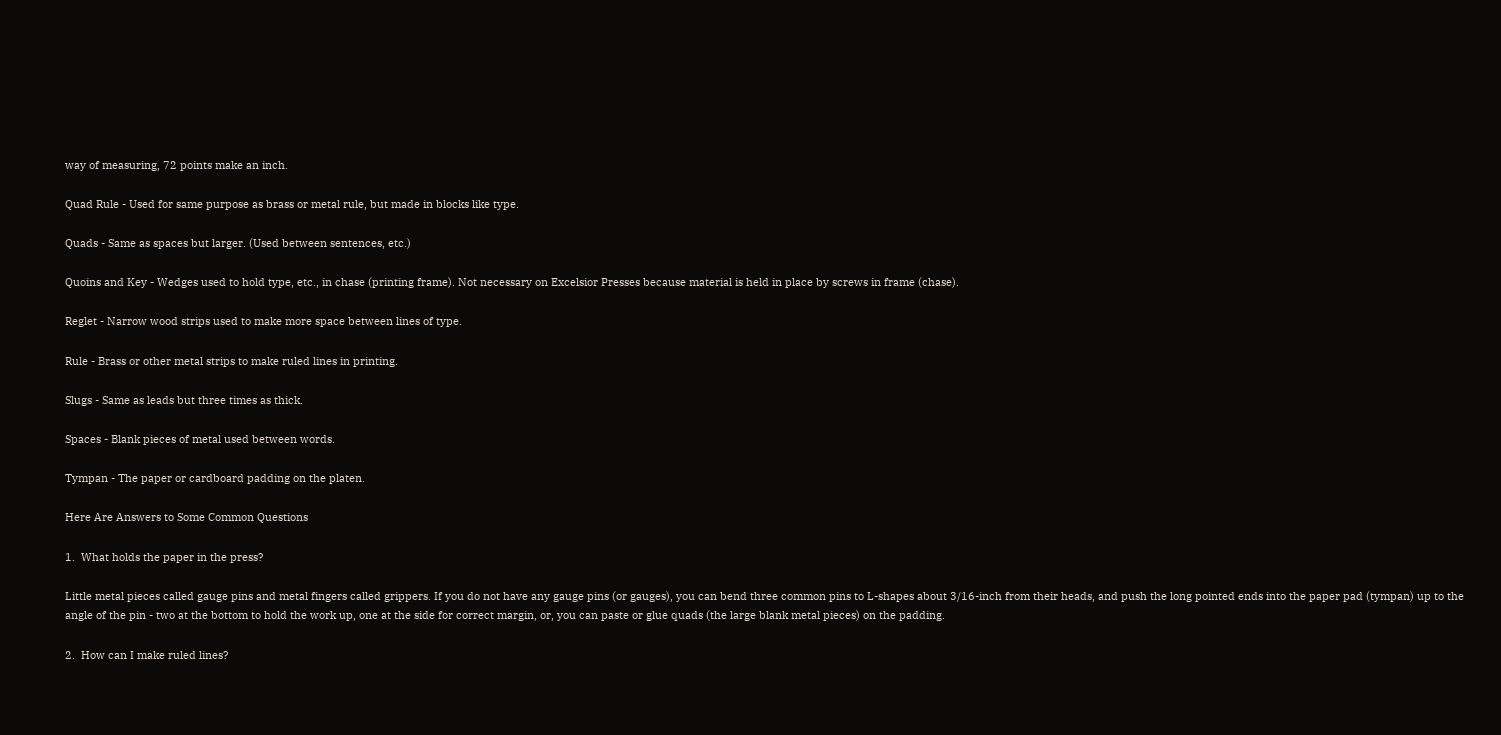way of measuring, 72 points make an inch.

Quad Rule - Used for same purpose as brass or metal rule, but made in blocks like type.

Quads - Same as spaces but larger. (Used between sentences, etc.)

Quoins and Key - Wedges used to hold type, etc., in chase (printing frame). Not necessary on Excelsior Presses because material is held in place by screws in frame (chase).

Reglet - Narrow wood strips used to make more space between lines of type.

Rule - Brass or other metal strips to make ruled lines in printing.

Slugs - Same as leads but three times as thick.

Spaces - Blank pieces of metal used between words.

Tympan - The paper or cardboard padding on the platen.

Here Are Answers to Some Common Questions

1.  What holds the paper in the press?

Little metal pieces called gauge pins and metal fingers called grippers. If you do not have any gauge pins (or gauges), you can bend three common pins to L-shapes about 3/16-inch from their heads, and push the long pointed ends into the paper pad (tympan) up to the angle of the pin - two at the bottom to hold the work up, one at the side for correct margin, or, you can paste or glue quads (the large blank metal pieces) on the padding.

2.  How can I make ruled lines?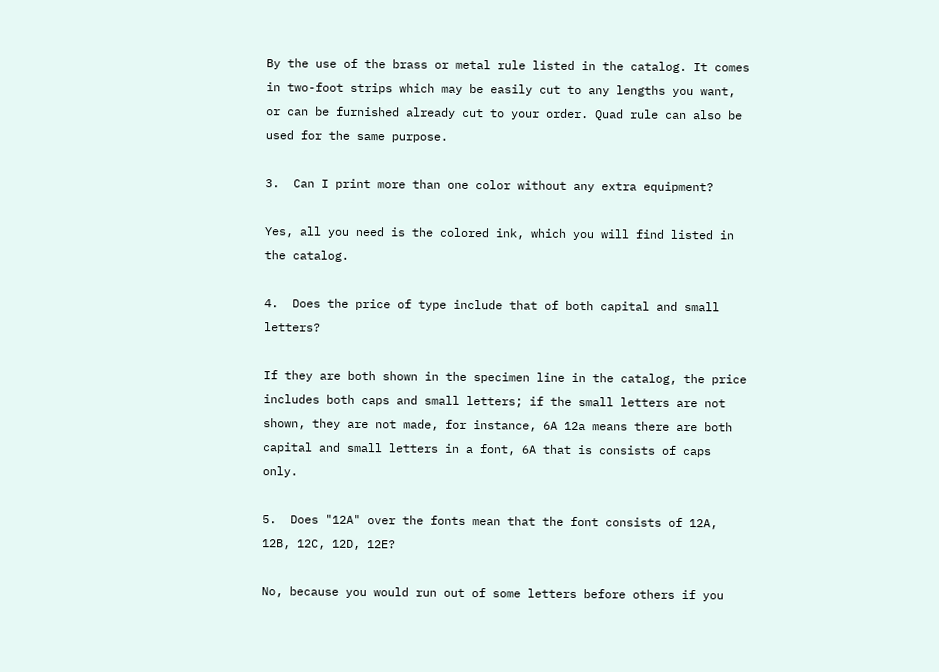By the use of the brass or metal rule listed in the catalog. It comes in two-foot strips which may be easily cut to any lengths you want, or can be furnished already cut to your order. Quad rule can also be used for the same purpose.

3.  Can I print more than one color without any extra equipment?

Yes, all you need is the colored ink, which you will find listed in the catalog.

4.  Does the price of type include that of both capital and small letters?

If they are both shown in the specimen line in the catalog, the price includes both caps and small letters; if the small letters are not shown, they are not made, for instance, 6A 12a means there are both capital and small letters in a font, 6A that is consists of caps only.

5.  Does "12A" over the fonts mean that the font consists of 12A, 12B, 12C, 12D, 12E?

No, because you would run out of some letters before others if you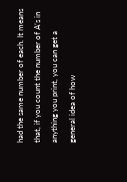had the same number of each. It means that, if you count the number of A’s in anything you print, you can get a general idea of how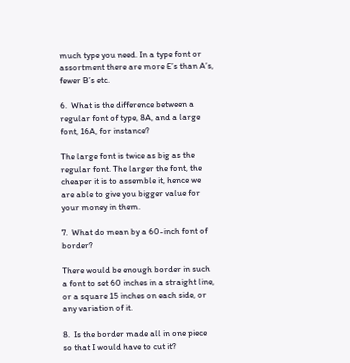much type you need. In a type font or assortment there are more E’s than A’s, fewer B’s etc.

6.  What is the difference between a regular font of type, 8A, and a large font, 16A, for instance?

The large font is twice as big as the regular font. The larger the font, the cheaper it is to assemble it, hence we are able to give you bigger value for your money in them.

7.  What do mean by a 60-inch font of border?

There would be enough border in such a font to set 60 inches in a straight line, or a square 15 inches on each side, or any variation of it.

8.  Is the border made all in one piece so that I would have to cut it?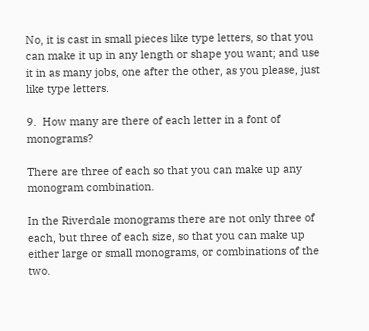No, it is cast in small pieces like type letters, so that you can make it up in any length or shape you want; and use it in as many jobs, one after the other, as you please, just like type letters.

9.  How many are there of each letter in a font of monograms?

There are three of each so that you can make up any monogram combination.

In the Riverdale monograms there are not only three of each, but three of each size, so that you can make up either large or small monograms, or combinations of the two.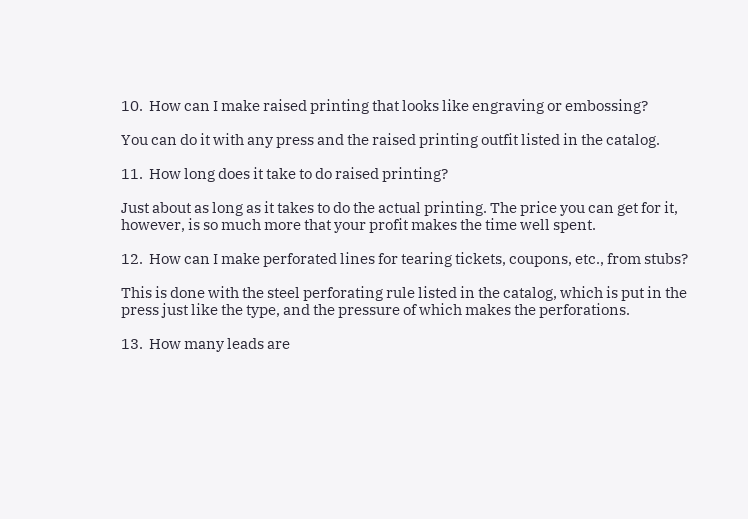10.  How can I make raised printing that looks like engraving or embossing?

You can do it with any press and the raised printing outfit listed in the catalog.

11.  How long does it take to do raised printing?

Just about as long as it takes to do the actual printing. The price you can get for it, however, is so much more that your profit makes the time well spent.

12.  How can I make perforated lines for tearing tickets, coupons, etc., from stubs?

This is done with the steel perforating rule listed in the catalog, which is put in the press just like the type, and the pressure of which makes the perforations.

13.  How many leads are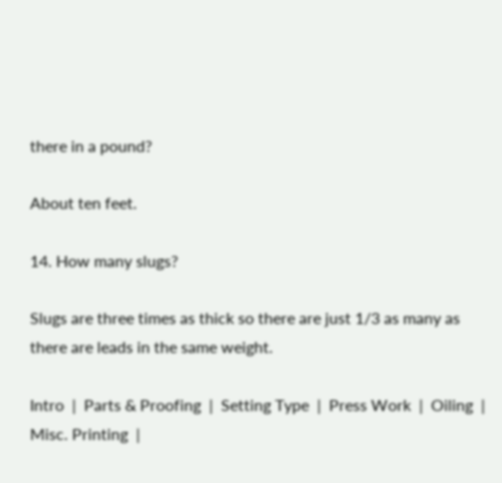there in a pound?

About ten feet.

14. How many slugs?

Slugs are three times as thick so there are just 1/3 as many as there are leads in the same weight.

Intro  |  Parts & Proofing  |  Setting Type  |  Press Work  |  Oiling  |  Misc. Printing  |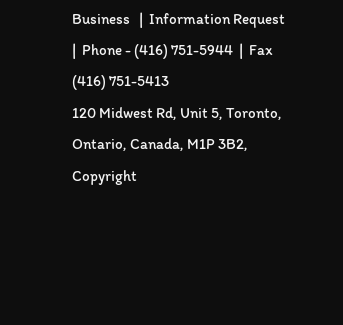Business   |  Information Request  |  Phone - (416) 751-5944  |  Fax (416) 751-5413
120 Midwest Rd, Unit 5, Toronto, Ontario, Canada, M1P 3B2, Copyright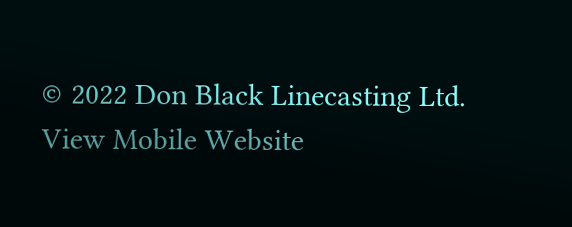© 2022 Don Black Linecasting Ltd.
View Mobile Website